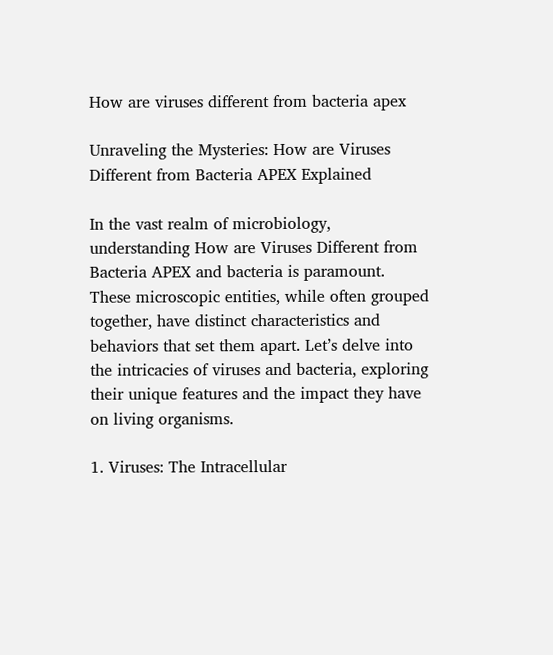How are viruses different from bacteria apex

Unraveling the Mysteries: How are Viruses Different from Bacteria APEX Explained

In the vast realm of microbiology, understanding How are Viruses Different from Bacteria APEX and bacteria is paramount. These microscopic entities, while often grouped together, have distinct characteristics and behaviors that set them apart. Let’s delve into the intricacies of viruses and bacteria, exploring their unique features and the impact they have on living organisms.

1. Viruses: The Intracellular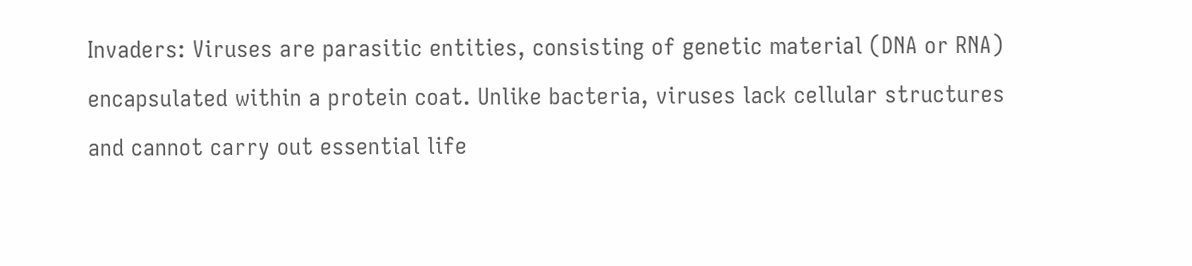Invaders: Viruses are parasitic entities, consisting of genetic material (DNA or RNA) encapsulated within a protein coat. Unlike bacteria, viruses lack cellular structures and cannot carry out essential life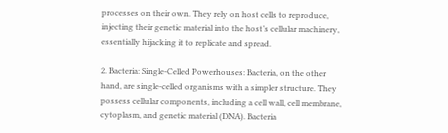processes on their own. They rely on host cells to reproduce, injecting their genetic material into the host’s cellular machinery, essentially hijacking it to replicate and spread.

2. Bacteria: Single-Celled Powerhouses: Bacteria, on the other hand, are single-celled organisms with a simpler structure. They possess cellular components, including a cell wall, cell membrane, cytoplasm, and genetic material (DNA). Bacteria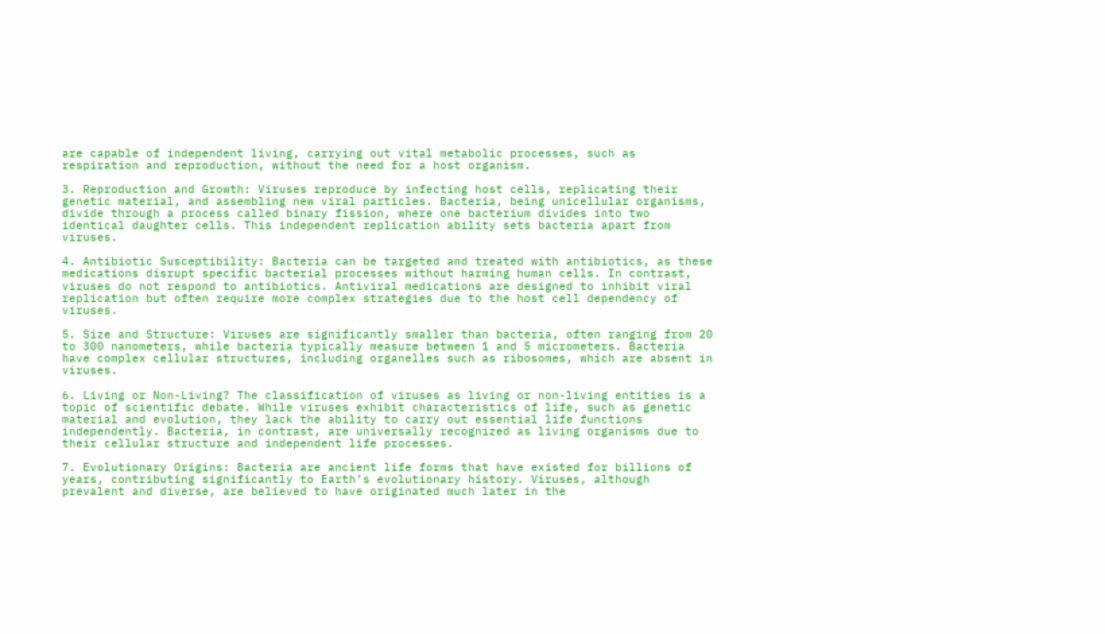are capable of independent living, carrying out vital metabolic processes, such as respiration and reproduction, without the need for a host organism.

3. Reproduction and Growth: Viruses reproduce by infecting host cells, replicating their genetic material, and assembling new viral particles. Bacteria, being unicellular organisms, divide through a process called binary fission, where one bacterium divides into two identical daughter cells. This independent replication ability sets bacteria apart from viruses.

4. Antibiotic Susceptibility: Bacteria can be targeted and treated with antibiotics, as these medications disrupt specific bacterial processes without harming human cells. In contrast, viruses do not respond to antibiotics. Antiviral medications are designed to inhibit viral replication but often require more complex strategies due to the host cell dependency of viruses.

5. Size and Structure: Viruses are significantly smaller than bacteria, often ranging from 20 to 300 nanometers, while bacteria typically measure between 1 and 5 micrometers. Bacteria have complex cellular structures, including organelles such as ribosomes, which are absent in viruses.

6. Living or Non-Living? The classification of viruses as living or non-living entities is a topic of scientific debate. While viruses exhibit characteristics of life, such as genetic material and evolution, they lack the ability to carry out essential life functions independently. Bacteria, in contrast, are universally recognized as living organisms due to their cellular structure and independent life processes.

7. Evolutionary Origins: Bacteria are ancient life forms that have existed for billions of years, contributing significantly to Earth’s evolutionary history. Viruses, although prevalent and diverse, are believed to have originated much later in the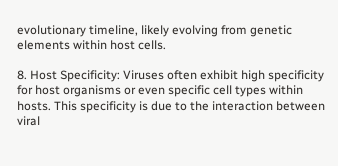evolutionary timeline, likely evolving from genetic elements within host cells.

8. Host Specificity: Viruses often exhibit high specificity for host organisms or even specific cell types within hosts. This specificity is due to the interaction between viral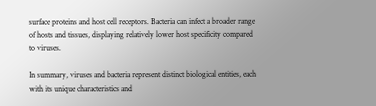surface proteins and host cell receptors. Bacteria can infect a broader range of hosts and tissues, displaying relatively lower host specificity compared to viruses.

In summary, viruses and bacteria represent distinct biological entities, each with its unique characteristics and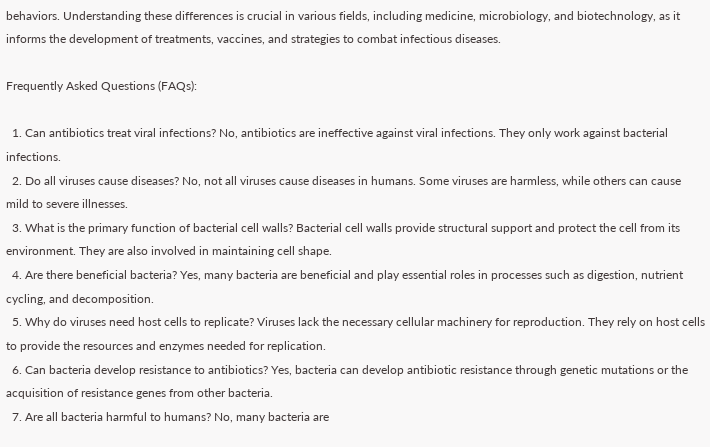behaviors. Understanding these differences is crucial in various fields, including medicine, microbiology, and biotechnology, as it informs the development of treatments, vaccines, and strategies to combat infectious diseases.

Frequently Asked Questions (FAQs):

  1. Can antibiotics treat viral infections? No, antibiotics are ineffective against viral infections. They only work against bacterial infections.
  2. Do all viruses cause diseases? No, not all viruses cause diseases in humans. Some viruses are harmless, while others can cause mild to severe illnesses.
  3. What is the primary function of bacterial cell walls? Bacterial cell walls provide structural support and protect the cell from its environment. They are also involved in maintaining cell shape.
  4. Are there beneficial bacteria? Yes, many bacteria are beneficial and play essential roles in processes such as digestion, nutrient cycling, and decomposition.
  5. Why do viruses need host cells to replicate? Viruses lack the necessary cellular machinery for reproduction. They rely on host cells to provide the resources and enzymes needed for replication.
  6. Can bacteria develop resistance to antibiotics? Yes, bacteria can develop antibiotic resistance through genetic mutations or the acquisition of resistance genes from other bacteria.
  7. Are all bacteria harmful to humans? No, many bacteria are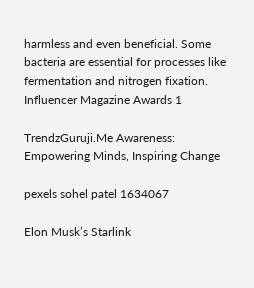harmless and even beneficial. Some bacteria are essential for processes like fermentation and nitrogen fixation.
Influencer Magazine Awards 1

TrendzGuruji.Me Awareness: Empowering Minds, Inspiring Change

pexels sohel patel 1634067

Elon Musk’s Starlink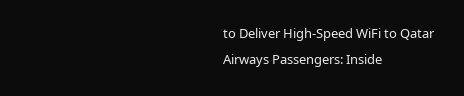to Deliver High-Speed WiFi to Qatar Airways Passengers: Inside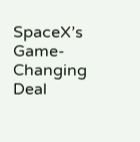SpaceX’s Game-Changing Deal